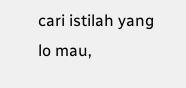cari istilah yang lo mau,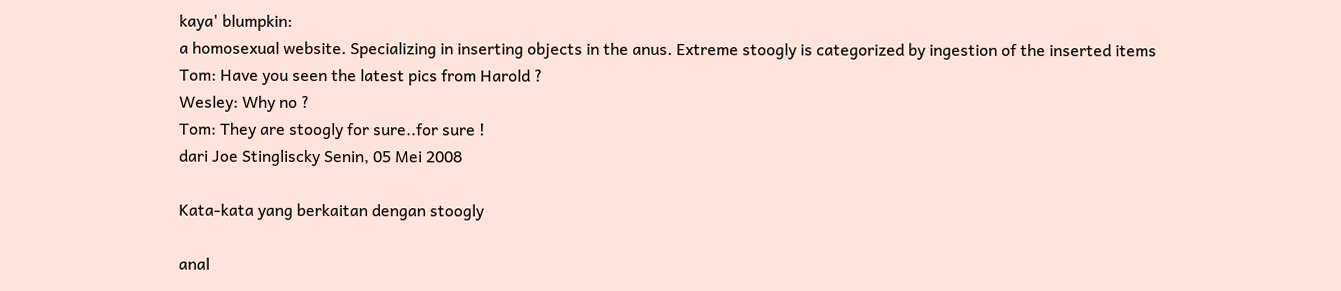kaya' blumpkin:
a homosexual website. Specializing in inserting objects in the anus. Extreme stoogly is categorized by ingestion of the inserted items
Tom: Have you seen the latest pics from Harold ?
Wesley: Why no ?
Tom: They are stoogly for sure..for sure !
dari Joe Stingliscky Senin, 05 Mei 2008

Kata-kata yang berkaitan dengan stoogly

anal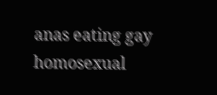anas eating gay homosexual